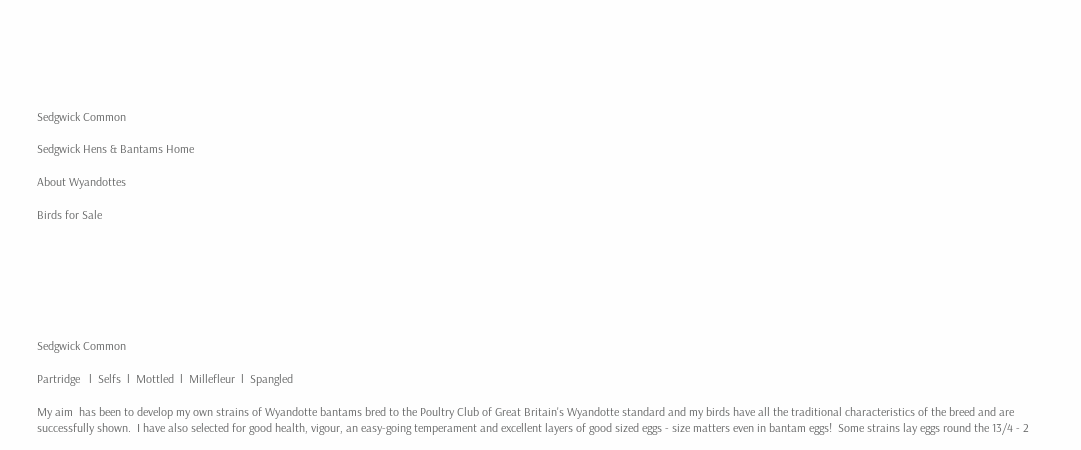Sedgwick Common

Sedgwick Hens & Bantams Home

About Wyandottes

Birds for Sale







Sedgwick Common

Partridge   l  Selfs  l  Mottled  l  Millefleur  l  Spangled

My aim  has been to develop my own strains of Wyandotte bantams bred to the Poultry Club of Great Britain's Wyandotte standard and my birds have all the traditional characteristics of the breed and are successfully shown.  I have also selected for good health, vigour, an easy-going temperament and excellent layers of good sized eggs - size matters even in bantam eggs!  Some strains lay eggs round the 13/4 - 2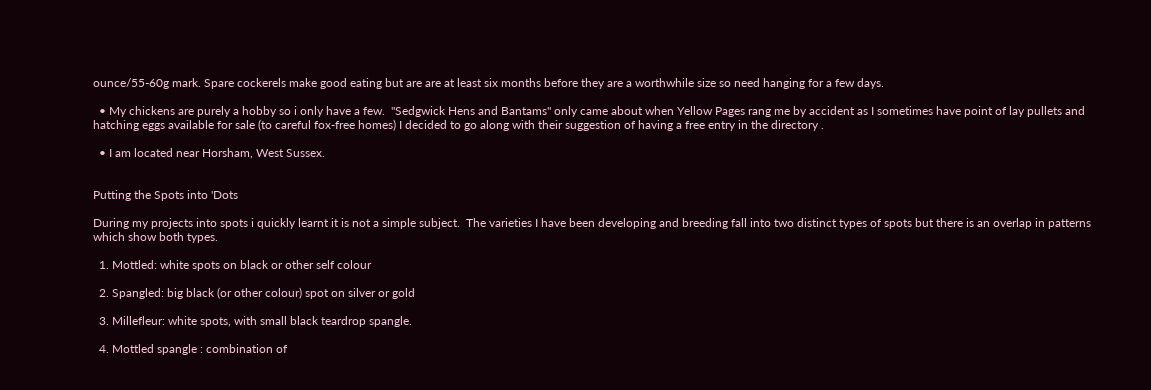ounce/55-60g mark. Spare cockerels make good eating but are are at least six months before they are a worthwhile size so need hanging for a few days.

  • My chickens are purely a hobby so i only have a few.  "Sedgwick Hens and Bantams" only came about when Yellow Pages rang me by accident as I sometimes have point of lay pullets and hatching eggs available for sale (to careful fox-free homes) I decided to go along with their suggestion of having a free entry in the directory .

  • I am located near Horsham, West Sussex.


Putting the Spots into 'Dots

During my projects into spots i quickly learnt it is not a simple subject.  The varieties I have been developing and breeding fall into two distinct types of spots but there is an overlap in patterns which show both types.

  1. Mottled: white spots on black or other self colour

  2. Spangled: big black (or other colour) spot on silver or gold

  3. Millefleur: white spots, with small black teardrop spangle.

  4. Mottled spangle : combination of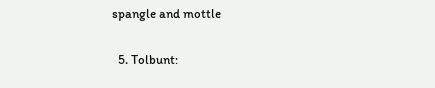spangle and mottle

  5. Tolbunt: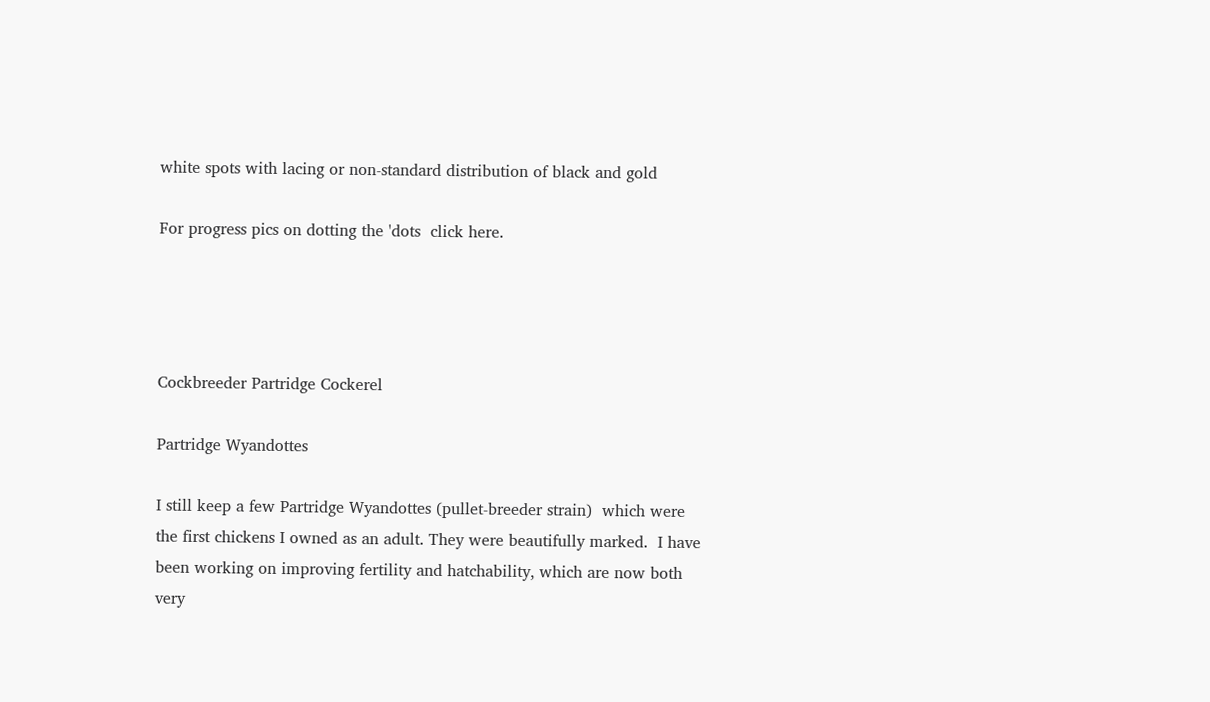white spots with lacing or non-standard distribution of black and gold

For progress pics on dotting the 'dots  click here.




Cockbreeder Partridge Cockerel

Partridge Wyandottes

I still keep a few Partridge Wyandottes (pullet-breeder strain)  which were the first chickens I owned as an adult. They were beautifully marked.  I have been working on improving fertility and hatchability, which are now both very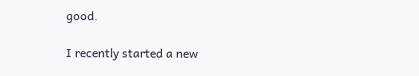good.

I recently started a new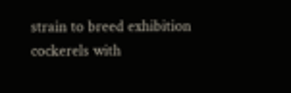strain to breed exhibition cockerels with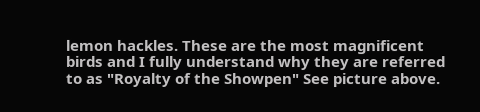lemon hackles. These are the most magnificent birds and I fully understand why they are referred to as "Royalty of the Showpen" See picture above.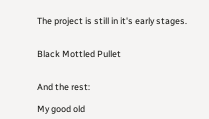The project is still in it's early stages.


Black Mottled Pullet


And the rest:

My good old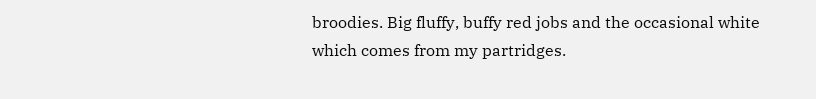broodies. Big fluffy, buffy red jobs and the occasional white which comes from my partridges.